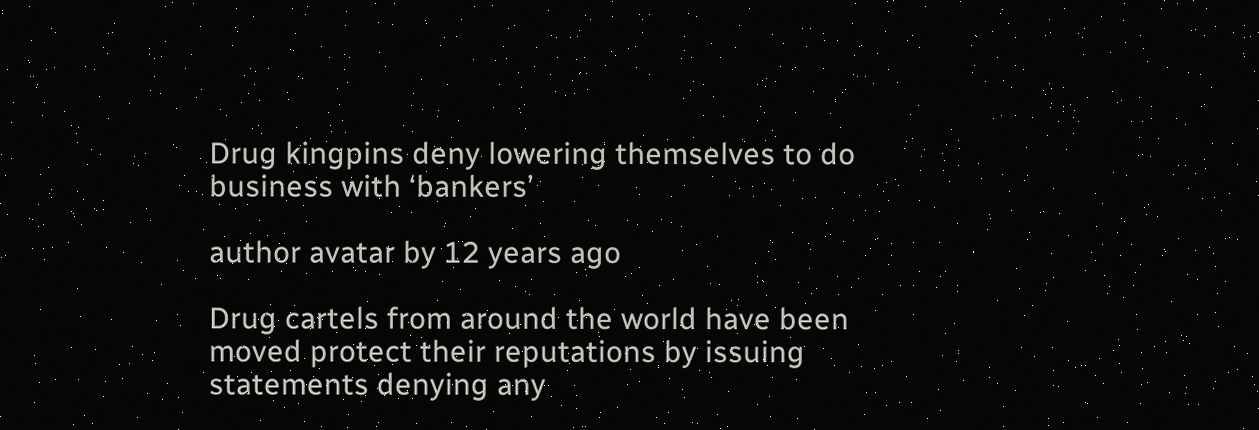Drug kingpins deny lowering themselves to do business with ‘bankers’

author avatar by 12 years ago

Drug cartels from around the world have been moved protect their reputations by issuing statements denying any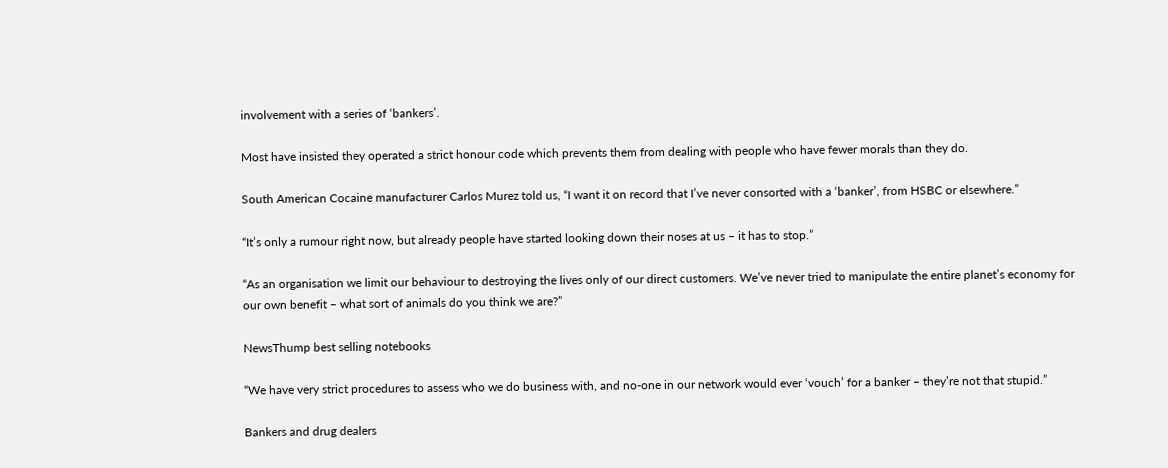involvement with a series of ‘bankers’.

Most have insisted they operated a strict honour code which prevents them from dealing with people who have fewer morals than they do.

South American Cocaine manufacturer Carlos Murez told us, “I want it on record that I’ve never consorted with a ‘banker’, from HSBC or elsewhere.”

“It’s only a rumour right now, but already people have started looking down their noses at us – it has to stop.”

“As an organisation we limit our behaviour to destroying the lives only of our direct customers. We’ve never tried to manipulate the entire planet’s economy for our own benefit – what sort of animals do you think we are?”

NewsThump best selling notebooks

“We have very strict procedures to assess who we do business with, and no-one in our network would ever ‘vouch’ for a banker – they’re not that stupid.”

Bankers and drug dealers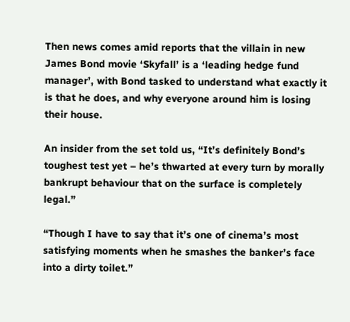Then news comes amid reports that the villain in new James Bond movie ‘Skyfall’ is a ‘leading hedge fund manager’, with Bond tasked to understand what exactly it is that he does, and why everyone around him is losing their house.

An insider from the set told us, “It’s definitely Bond’s toughest test yet – he’s thwarted at every turn by morally bankrupt behaviour that on the surface is completely legal.”

“Though I have to say that it’s one of cinema’s most satisfying moments when he smashes the banker’s face into a dirty toilet.”